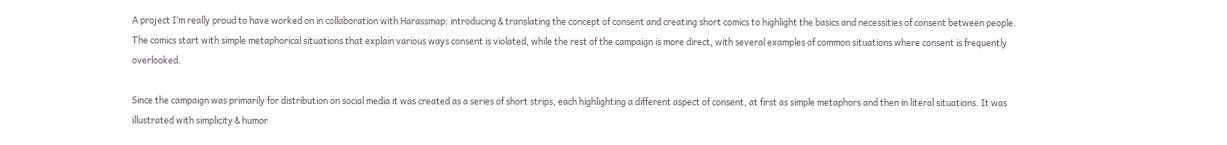A project I’m really proud to have worked on in collaboration with Harassmap: introducing & translating the concept of consent and creating short comics to highlight the basics and necessities of consent between people. The comics start with simple metaphorical situations that explain various ways consent is violated, while the rest of the campaign is more direct, with several examples of common situations where consent is frequently overlooked.

Since the campaign was primarily for distribution on social media it was created as a series of short strips, each highlighting a different aspect of consent, at first as simple metaphors and then in literal situations. It was illustrated with simplicity & humor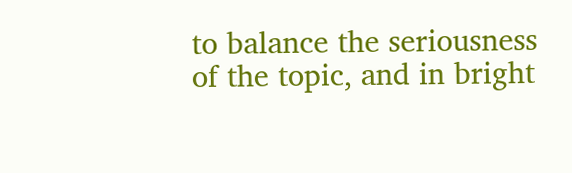to balance the seriousness of the topic, and in bright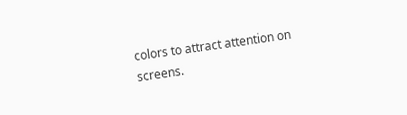colors to attract attention on screens.